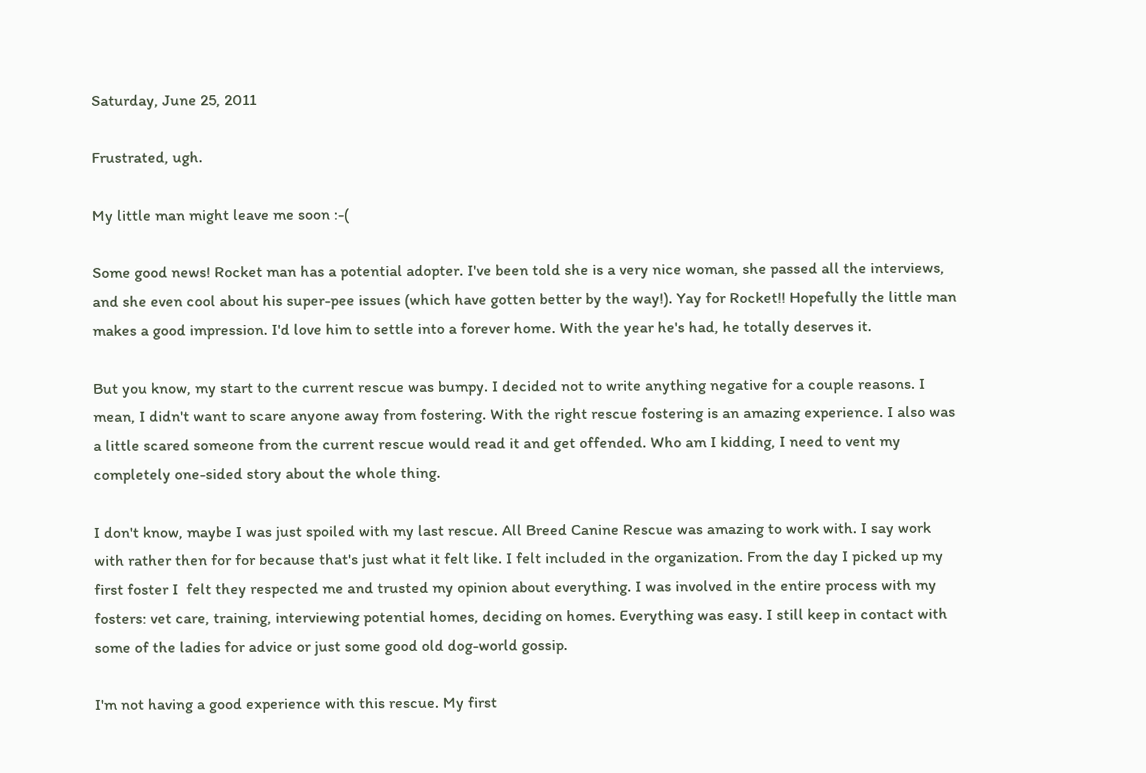Saturday, June 25, 2011

Frustrated, ugh.

My little man might leave me soon :-(

Some good news! Rocket man has a potential adopter. I've been told she is a very nice woman, she passed all the interviews, and she even cool about his super-pee issues (which have gotten better by the way!). Yay for Rocket!! Hopefully the little man makes a good impression. I'd love him to settle into a forever home. With the year he's had, he totally deserves it.

But you know, my start to the current rescue was bumpy. I decided not to write anything negative for a couple reasons. I mean, I didn't want to scare anyone away from fostering. With the right rescue fostering is an amazing experience. I also was a little scared someone from the current rescue would read it and get offended. Who am I kidding, I need to vent my completely one-sided story about the whole thing.

I don't know, maybe I was just spoiled with my last rescue. All Breed Canine Rescue was amazing to work with. I say work with rather then for for because that's just what it felt like. I felt included in the organization. From the day I picked up my first foster I  felt they respected me and trusted my opinion about everything. I was involved in the entire process with my fosters: vet care, training, interviewing potential homes, deciding on homes. Everything was easy. I still keep in contact with some of the ladies for advice or just some good old dog-world gossip.

I'm not having a good experience with this rescue. My first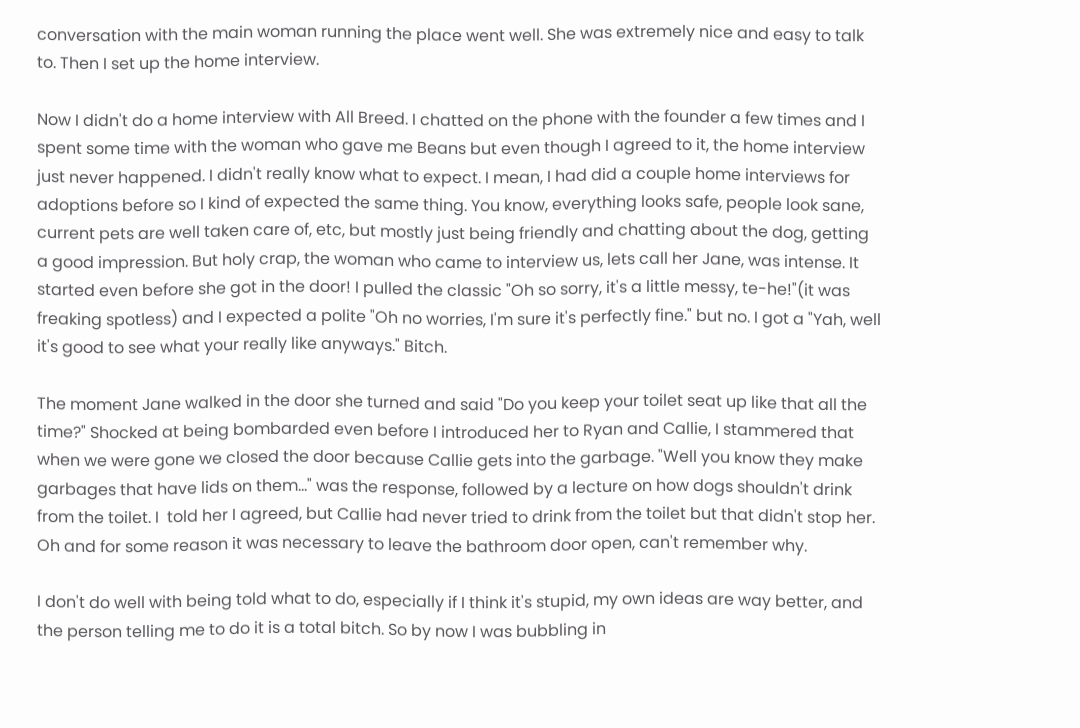conversation with the main woman running the place went well. She was extremely nice and easy to talk to. Then I set up the home interview.

Now I didn't do a home interview with All Breed. I chatted on the phone with the founder a few times and I spent some time with the woman who gave me Beans but even though I agreed to it, the home interview just never happened. I didn't really know what to expect. I mean, I had did a couple home interviews for adoptions before so I kind of expected the same thing. You know, everything looks safe, people look sane, current pets are well taken care of, etc, but mostly just being friendly and chatting about the dog, getting a good impression. But holy crap, the woman who came to interview us, lets call her Jane, was intense. It started even before she got in the door! I pulled the classic "Oh so sorry, it's a little messy, te-he!"(it was freaking spotless) and I expected a polite "Oh no worries, I'm sure it's perfectly fine." but no. I got a "Yah, well it's good to see what your really like anyways." Bitch.

The moment Jane walked in the door she turned and said "Do you keep your toilet seat up like that all the time?" Shocked at being bombarded even before I introduced her to Ryan and Callie, I stammered that when we were gone we closed the door because Callie gets into the garbage. "Well you know they make garbages that have lids on them..." was the response, followed by a lecture on how dogs shouldn't drink from the toilet. I  told her I agreed, but Callie had never tried to drink from the toilet but that didn't stop her. Oh and for some reason it was necessary to leave the bathroom door open, can't remember why.

I don't do well with being told what to do, especially if I think it's stupid, my own ideas are way better, and the person telling me to do it is a total bitch. So by now I was bubbling in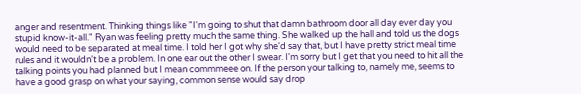anger and resentment. Thinking things like "I'm going to shut that damn bathroom door all day ever day you stupid know-it-all." Ryan was feeling pretty much the same thing. She walked up the hall and told us the dogs would need to be separated at meal time. I told her I got why she'd say that, but I have pretty strict meal time rules and it wouldn't be a problem. In one ear out the other I swear. I'm sorry but I get that you need to hit all the talking points you had planned but I mean commmeee on. If the person your talking to, namely me, seems to have a good grasp on what your saying, common sense would say drop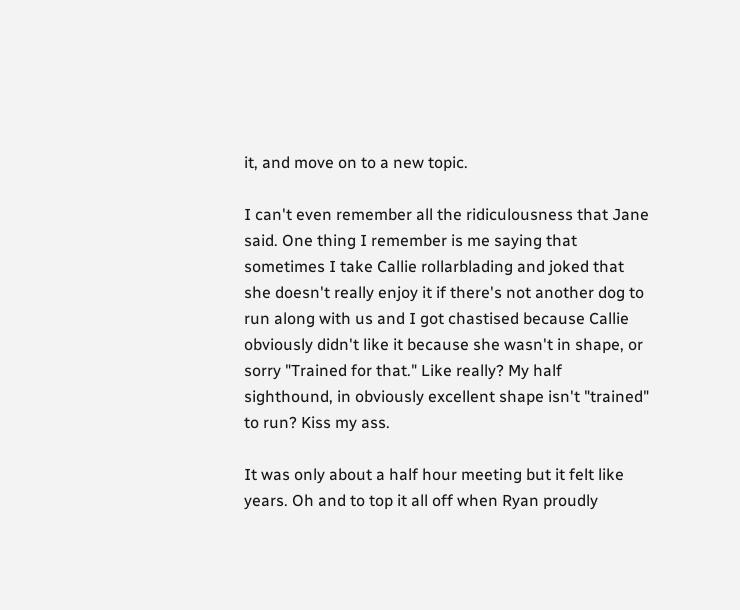it, and move on to a new topic.

I can't even remember all the ridiculousness that Jane said. One thing I remember is me saying that sometimes I take Callie rollarblading and joked that she doesn't really enjoy it if there's not another dog to run along with us and I got chastised because Callie obviously didn't like it because she wasn't in shape, or sorry "Trained for that." Like really? My half sighthound, in obviously excellent shape isn't "trained" to run? Kiss my ass.

It was only about a half hour meeting but it felt like years. Oh and to top it all off when Ryan proudly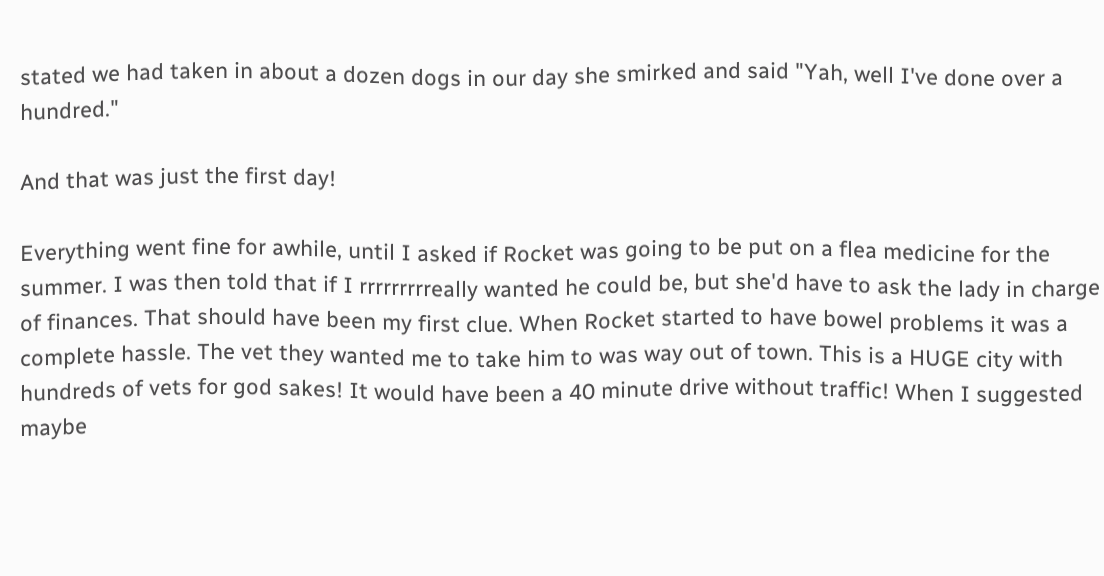stated we had taken in about a dozen dogs in our day she smirked and said "Yah, well I've done over a hundred."

And that was just the first day!

Everything went fine for awhile, until I asked if Rocket was going to be put on a flea medicine for the summer. I was then told that if I rrrrrrrrreally wanted he could be, but she'd have to ask the lady in charge of finances. That should have been my first clue. When Rocket started to have bowel problems it was a complete hassle. The vet they wanted me to take him to was way out of town. This is a HUGE city with hundreds of vets for god sakes! It would have been a 40 minute drive without traffic! When I suggested maybe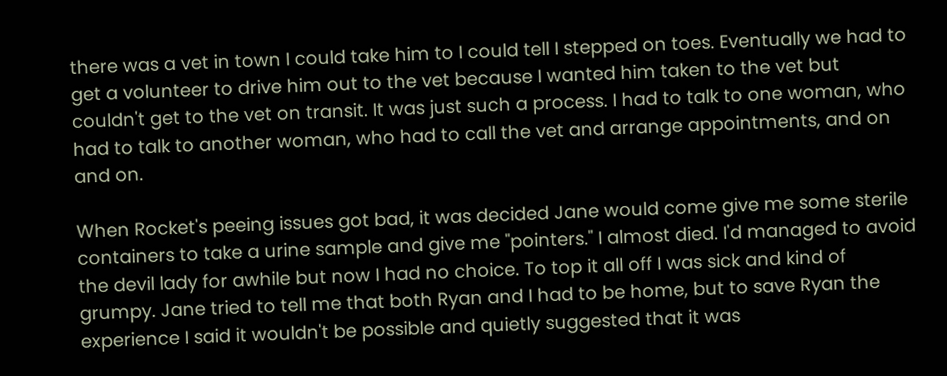there was a vet in town I could take him to I could tell I stepped on toes. Eventually we had to get a volunteer to drive him out to the vet because I wanted him taken to the vet but couldn't get to the vet on transit. It was just such a process. I had to talk to one woman, who had to talk to another woman, who had to call the vet and arrange appointments, and on and on.

When Rocket's peeing issues got bad, it was decided Jane would come give me some sterile containers to take a urine sample and give me "pointers." I almost died. I'd managed to avoid the devil lady for awhile but now I had no choice. To top it all off I was sick and kind of grumpy. Jane tried to tell me that both Ryan and I had to be home, but to save Ryan the experience I said it wouldn't be possible and quietly suggested that it was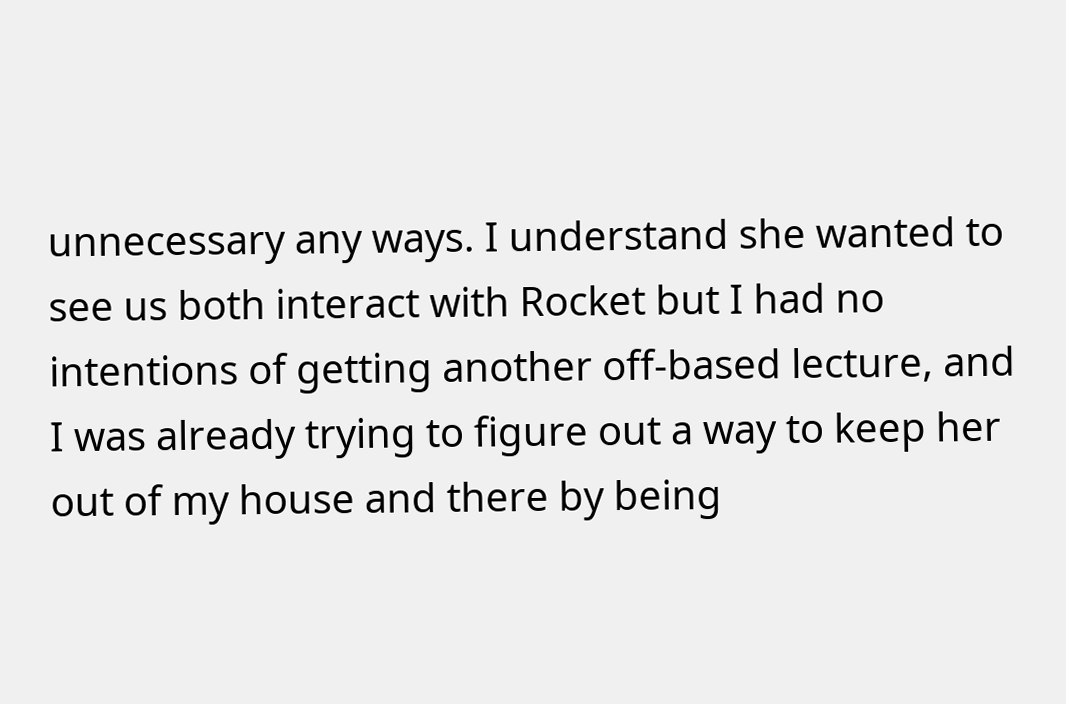unnecessary any ways. I understand she wanted to see us both interact with Rocket but I had no intentions of getting another off-based lecture, and I was already trying to figure out a way to keep her out of my house and there by being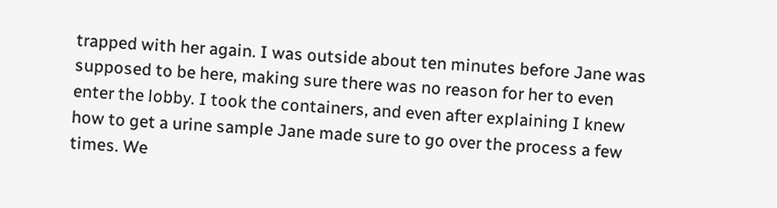trapped with her again. I was outside about ten minutes before Jane was supposed to be here, making sure there was no reason for her to even enter the lobby. I took the containers, and even after explaining I knew how to get a urine sample Jane made sure to go over the process a few times. We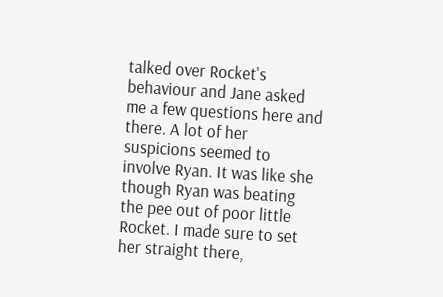talked over Rocket's behaviour and Jane asked me a few questions here and there. A lot of her suspicions seemed to involve Ryan. It was like she though Ryan was beating the pee out of poor little Rocket. I made sure to set her straight there,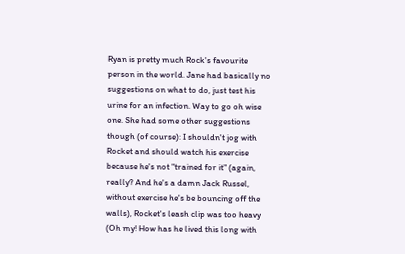Ryan is pretty much Rock's favourite person in the world. Jane had basically no suggestions on what to do, just test his urine for an infection. Way to go oh wise one. She had some other suggestions though (of course): I shouldn't jog with Rocket and should watch his exercise because he's not "trained for it" (again, really? And he's a damn Jack Russel, without exercise he's be bouncing off the walls), Rocket's leash clip was too heavy (Oh my! How has he lived this long with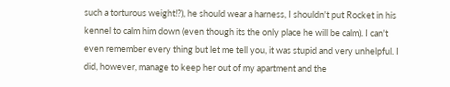such a torturous weight!?), he should wear a harness, I shouldn't put Rocket in his kennel to calm him down (even though its the only place he will be calm). I can't even remember every thing but let me tell you, it was stupid and very unhelpful. I did, however, manage to keep her out of my apartment and the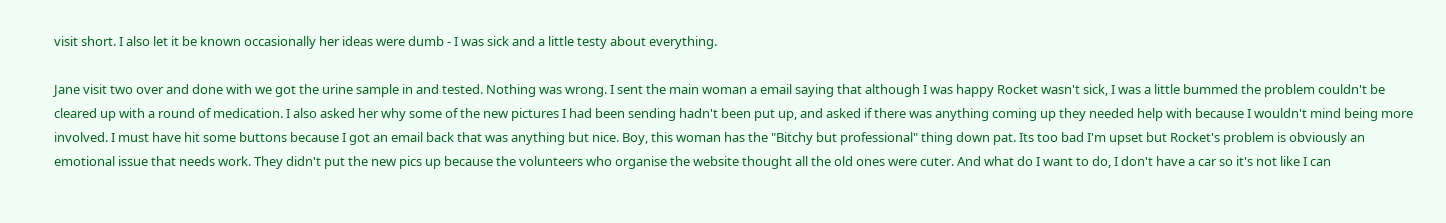visit short. I also let it be known occasionally her ideas were dumb - I was sick and a little testy about everything.

Jane visit two over and done with we got the urine sample in and tested. Nothing was wrong. I sent the main woman a email saying that although I was happy Rocket wasn't sick, I was a little bummed the problem couldn't be cleared up with a round of medication. I also asked her why some of the new pictures I had been sending hadn't been put up, and asked if there was anything coming up they needed help with because I wouldn't mind being more involved. I must have hit some buttons because I got an email back that was anything but nice. Boy, this woman has the "Bitchy but professional" thing down pat. Its too bad I'm upset but Rocket's problem is obviously an emotional issue that needs work. They didn't put the new pics up because the volunteers who organise the website thought all the old ones were cuter. And what do I want to do, I don't have a car so it's not like I can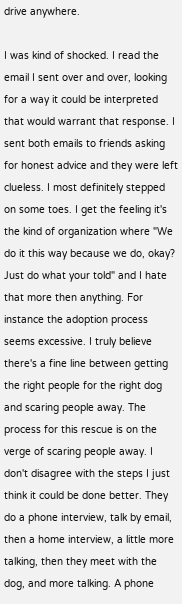drive anywhere.

I was kind of shocked. I read the email I sent over and over, looking for a way it could be interpreted that would warrant that response. I sent both emails to friends asking for honest advice and they were left clueless. I most definitely stepped on some toes. I get the feeling it's the kind of organization where "We do it this way because we do, okay? Just do what your told" and I hate that more then anything. For instance the adoption process seems excessive. I truly believe there's a fine line between getting the right people for the right dog and scaring people away. The process for this rescue is on the verge of scaring people away. I don't disagree with the steps I just think it could be done better. They do a phone interview, talk by email, then a home interview, a little more talking, then they meet with the dog, and more talking. A phone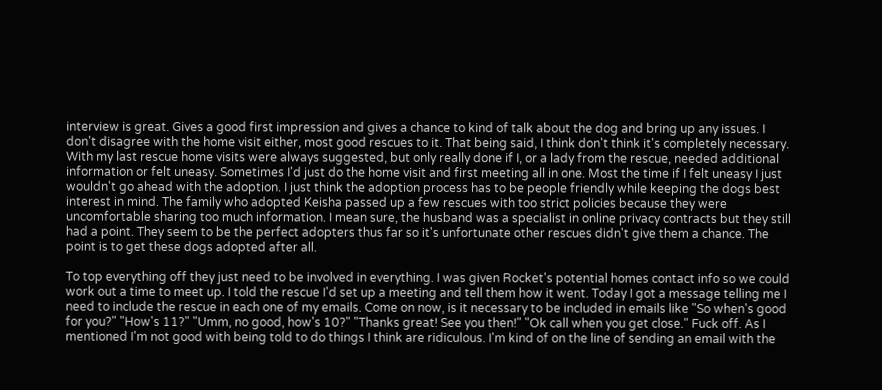interview is great. Gives a good first impression and gives a chance to kind of talk about the dog and bring up any issues. I don't disagree with the home visit either, most good rescues to it. That being said, I think don't think it's completely necessary. With my last rescue home visits were always suggested, but only really done if I, or a lady from the rescue, needed additional information or felt uneasy. Sometimes I'd just do the home visit and first meeting all in one. Most the time if I felt uneasy I just wouldn't go ahead with the adoption. I just think the adoption process has to be people friendly while keeping the dogs best interest in mind. The family who adopted Keisha passed up a few rescues with too strict policies because they were uncomfortable sharing too much information. I mean sure, the husband was a specialist in online privacy contracts but they still had a point. They seem to be the perfect adopters thus far so it's unfortunate other rescues didn't give them a chance. The point is to get these dogs adopted after all.

To top everything off they just need to be involved in everything. I was given Rocket's potential homes contact info so we could work out a time to meet up. I told the rescue I'd set up a meeting and tell them how it went. Today I got a message telling me I need to include the rescue in each one of my emails. Come on now, is it necessary to be included in emails like "So when's good for you?" "How's 11?" "Umm, no good, how's 10?" "Thanks great! See you then!" "Ok call when you get close." Fuck off. As I mentioned I'm not good with being told to do things I think are ridiculous. I'm kind of on the line of sending an email with the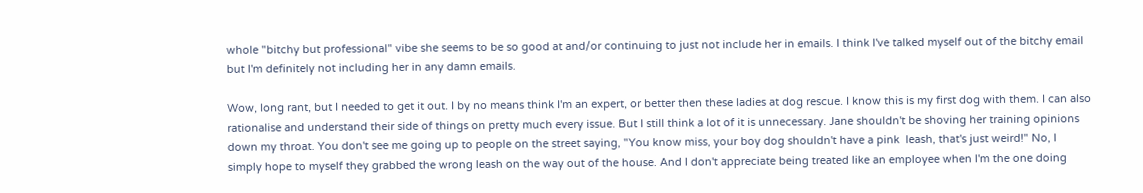whole "bitchy but professional" vibe she seems to be so good at and/or continuing to just not include her in emails. I think I've talked myself out of the bitchy email but I'm definitely not including her in any damn emails.

Wow, long rant, but I needed to get it out. I by no means think I'm an expert, or better then these ladies at dog rescue. I know this is my first dog with them. I can also rationalise and understand their side of things on pretty much every issue. But I still think a lot of it is unnecessary. Jane shouldn't be shoving her training opinions down my throat. You don't see me going up to people on the street saying, "You know miss, your boy dog shouldn't have a pink  leash, that's just weird!" No, I simply hope to myself they grabbed the wrong leash on the way out of the house. And I don't appreciate being treated like an employee when I'm the one doing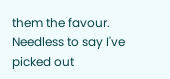them the favour. Needless to say I've picked out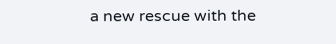a new rescue with the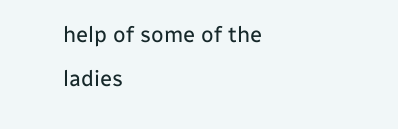help of some of the ladies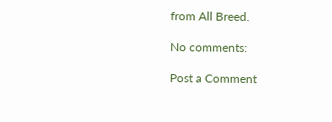from All Breed.

No comments:

Post a Comment